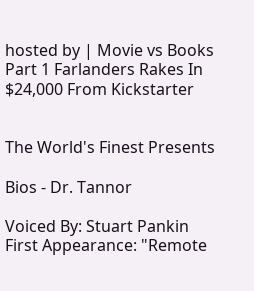hosted by | Movie vs Books Part 1 Farlanders Rakes In $24,000 From Kickstarter


The World's Finest Presents

Bios - Dr. Tannor

Voiced By: Stuart Pankin
First Appearance: "Remote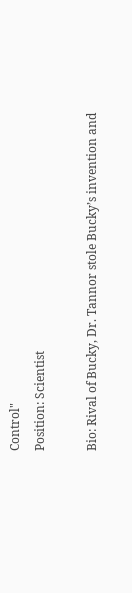Control"
Position: Scientist

Bio: Rival of Bucky, Dr. Tannor stole Bucky’s invention and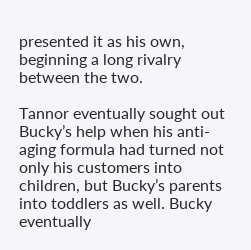presented it as his own, beginning a long rivalry between the two.

Tannor eventually sought out Bucky’s help when his anti-aging formula had turned not only his customers into children, but Bucky’s parents into toddlers as well. Bucky eventually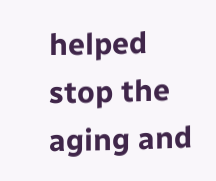helped stop the aging and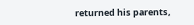returned his parents,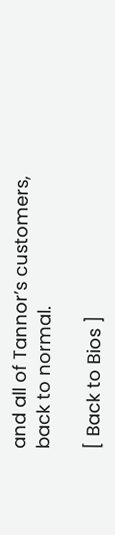and all of Tannor’s customers, back to normal.

[ Back to Bios ]